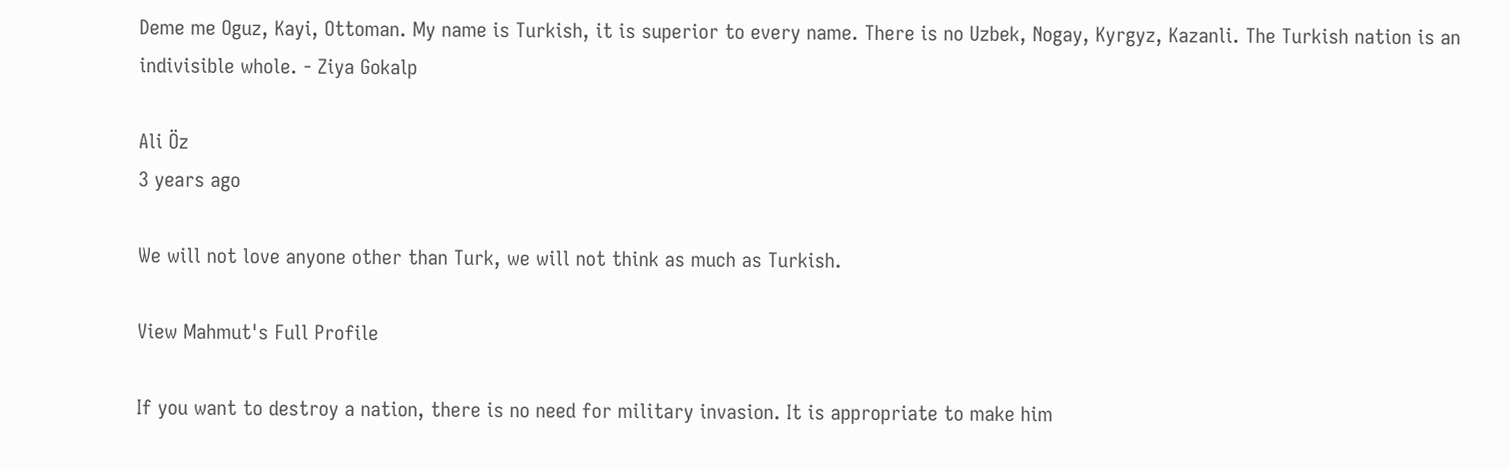Deme me Oguz, Kayi, Ottoman. My name is Turkish, it is superior to every name. There is no Uzbek, Nogay, Kyrgyz, Kazanli. The Turkish nation is an indivisible whole. - Ziya Gokalp

Ali Öz
3 years ago

We will not love anyone other than Turk, we will not think as much as Turkish.

View Mahmut's Full Profile

If you want to destroy a nation, there is no need for military invasion. It is appropriate to make him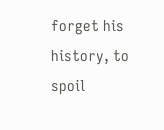forget his history, to spoil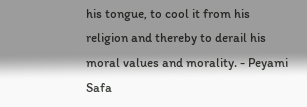his tongue, to cool it from his religion and thereby to derail his moral values and morality. - Peyami Safa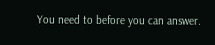You need to before you can answer.